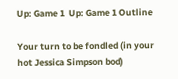Up: Game 1  Up: Game 1 Outline

Your turn to be fondled (in your hot Jessica Simpson bod)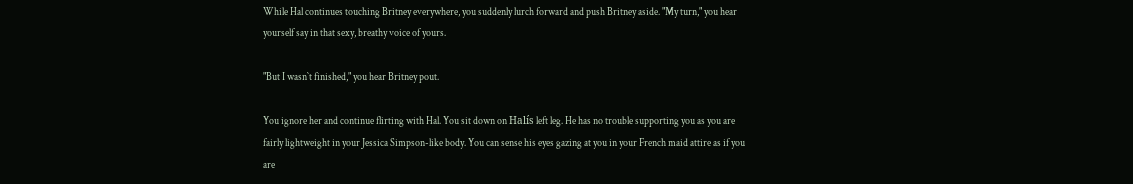While Hal continues touching Britney everywhere, you suddenly lurch forward and push Britney aside. "My turn," you hear yourself say in that sexy, breathy voice of yours.

"But I wasn`t finished," you hear Britney pout.

You ignore her and continue flirting with Hal. You sit down on Halís left leg. He has no trouble supporting you as you are fairly lightweight in your Jessica Simpson-like body. You can sense his eyes gazing at you in your French maid attire as if you are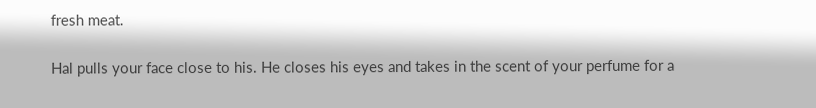fresh meat.

Hal pulls your face close to his. He closes his eyes and takes in the scent of your perfume for a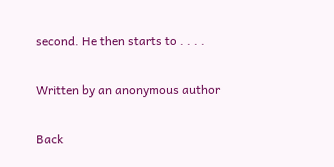second. He then starts to . . . .

Written by an anonymous author

Back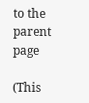to the parent page

(This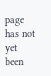page has not yet been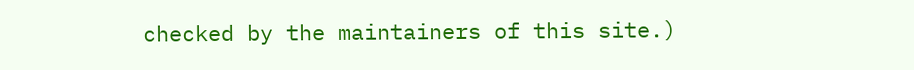checked by the maintainers of this site.)